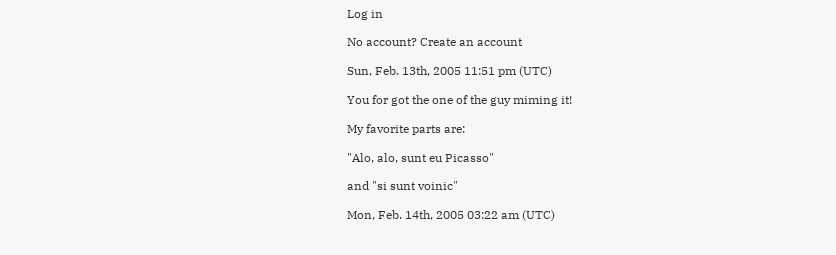Log in

No account? Create an account

Sun, Feb. 13th, 2005 11:51 pm (UTC)

You for got the one of the guy miming it!

My favorite parts are:

"Alo, alo, sunt eu Picasso"

and "si sunt voinic"

Mon, Feb. 14th, 2005 03:22 am (UTC)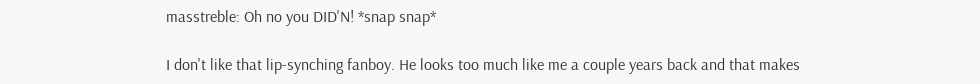masstreble: Oh no you DID'N! *snap snap*

I don't like that lip-synching fanboy. He looks too much like me a couple years back and that makes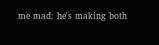me mad: he's making both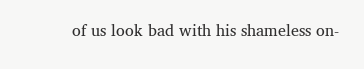of us look bad with his shameless on-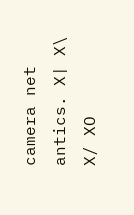camera net antics. X| X\ X/ XO